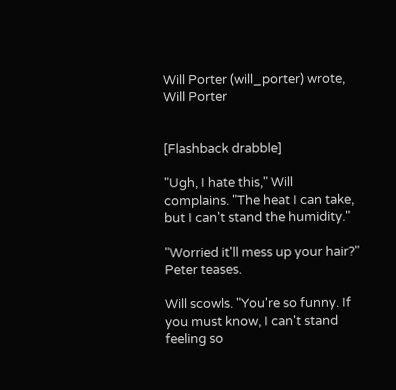Will Porter (will_porter) wrote,
Will Porter


[Flashback drabble]

"Ugh, I hate this," Will complains. "The heat I can take, but I can't stand the humidity."

"Worried it'll mess up your hair?" Peter teases.

Will scowls. "You're so funny. If you must know, I can't stand feeling so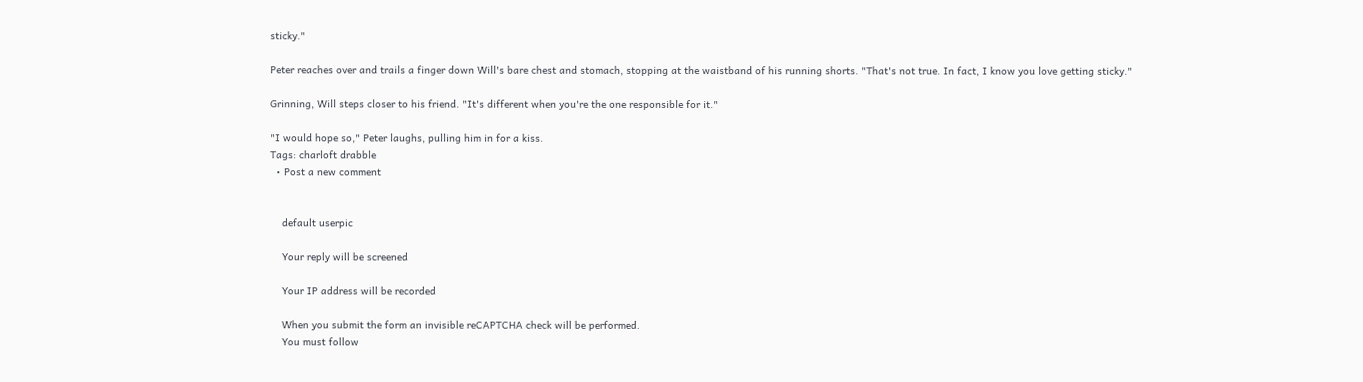sticky."

Peter reaches over and trails a finger down Will's bare chest and stomach, stopping at the waistband of his running shorts. "That's not true. In fact, I know you love getting sticky."

Grinning, Will steps closer to his friend. "It's different when you're the one responsible for it."

"I would hope so," Peter laughs, pulling him in for a kiss.
Tags: charloft drabble
  • Post a new comment


    default userpic

    Your reply will be screened

    Your IP address will be recorded

    When you submit the form an invisible reCAPTCHA check will be performed.
    You must follow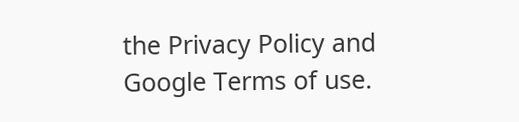the Privacy Policy and Google Terms of use.